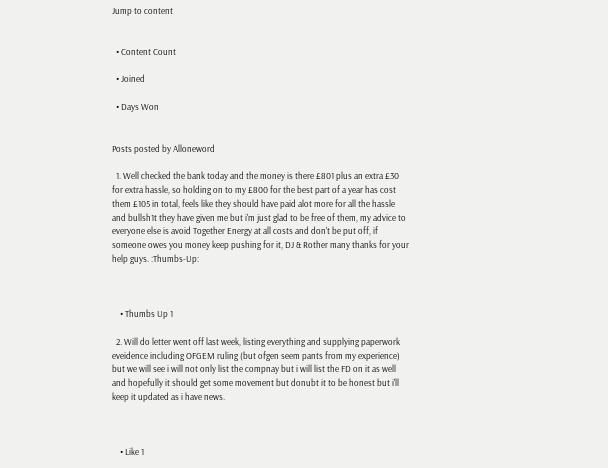Jump to content


  • Content Count

  • Joined

  • Days Won


Posts posted by Alloneword

  1. Well checked the bank today and the money is there £801 plus an extra £30 for extra hassle, so holding on to my £800 for the best part of a year has cost them £105 in total, feels like they should have paid alot more for all the hassle and bullsh1t they have given me but i'm just glad to be free of them, my advice to everyone else is avoid Together Energy at all costs and don't be put off, if someone owes you money keep pushing for it, DJ & Rother many thanks for your help guys. :Thumbs-Up:



    • Thumbs Up 1

  2. Will do letter went off last week, listing everything and supplying paperwork eveidence including OFGEM ruling (but ofgen seem pants from my experience) but we will see i will not only list the compnay but i will list the FD on it as well and hopefully it should get some movement but donubt it to be honest but i'll keep it updated as i have news.



    • Like 1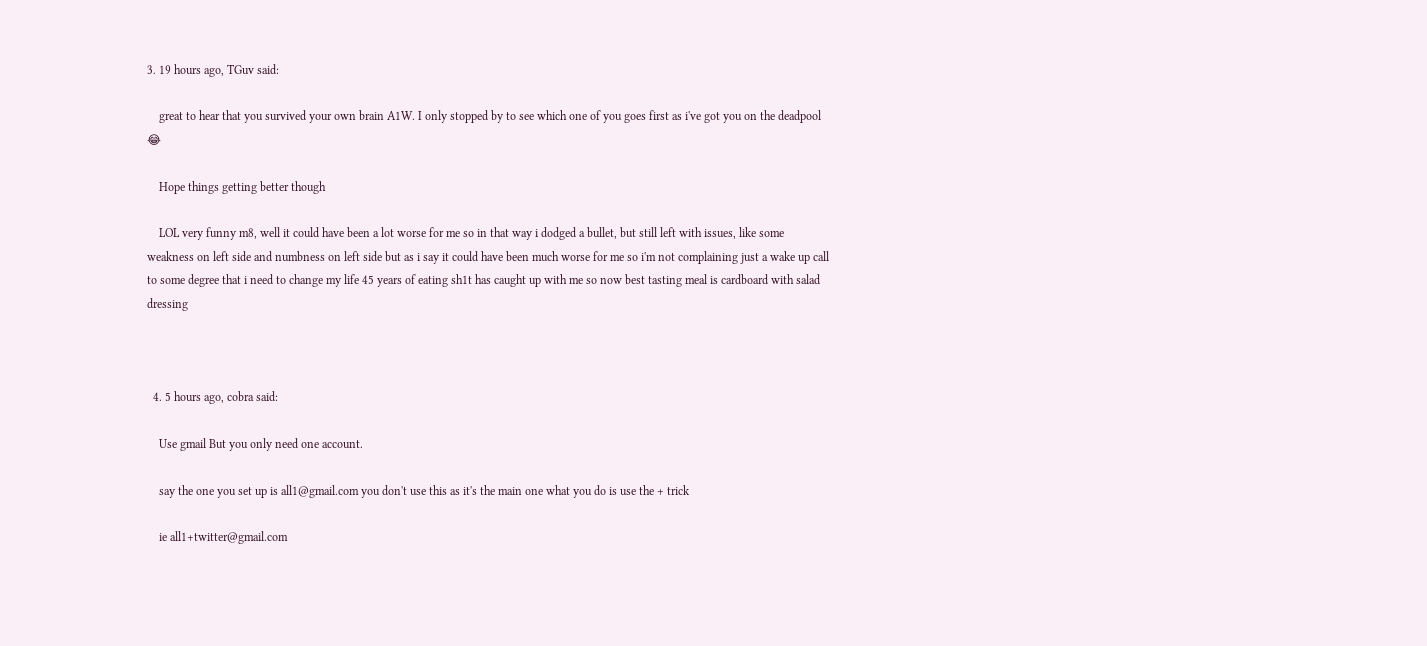3. 19 hours ago, TGuv said:

    great to hear that you survived your own brain A1W. I only stopped by to see which one of you goes first as i've got you on the deadpool 😂

    Hope things getting better though

    LOL very funny m8, well it could have been a lot worse for me so in that way i dodged a bullet, but still left with issues, like some weakness on left side and numbness on left side but as i say it could have been much worse for me so i'm not complaining just a wake up call to some degree that i need to change my life 45 years of eating sh1t has caught up with me so now best tasting meal is cardboard with salad dressing



  4. 5 hours ago, cobra said:

    Use gmail But you only need one account.

    say the one you set up is all1@gmail.com you don't use this as it's the main one what you do is use the + trick

    ie all1+twitter@gmail.com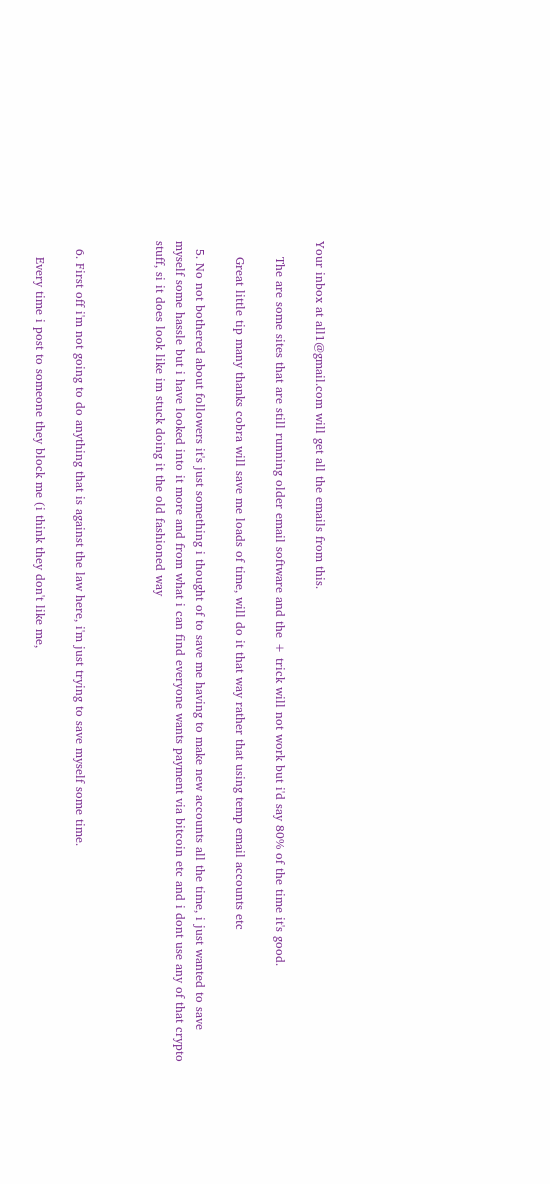Your inbox at all1@gmail.com will get all the emails from this.

    The are some sites that are still running older email software and the + trick will not work but i'd say 80% of the time it's good.

    Great little tip many thanks cobra will save me loads of time, will do it that way rather that using temp email accounts etc

  5. No not bothered about followers it's just something i thought of to save me having to make new accounts all the time, i just wanted to save myself some hassle but i have looked into it more and from what i can find everyone wants payment via bitcoin etc and i dont use any of that crypto stuff, si it does look like im stuck doing it the old fashioned way



  6. First off i'm not going to do anything that is against the law here, i'm just trying to save myself some time.

    Every time i post to someone they block me (i think they don't like me,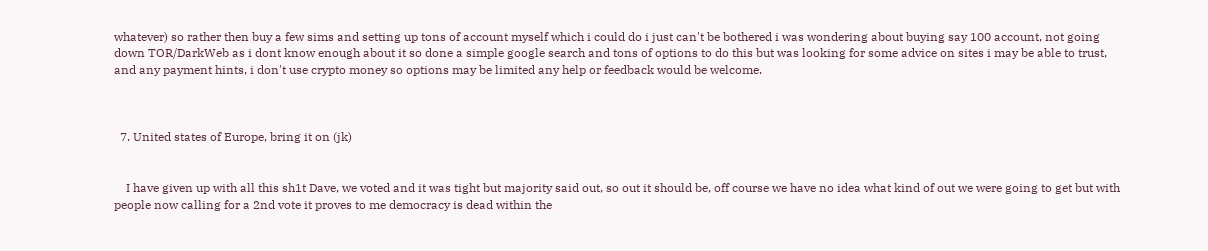whatever) so rather then buy a few sims and setting up tons of account myself which i could do i just can't be bothered i was wondering about buying say 100 account, not going down TOR/DarkWeb as i dont know enough about it so done a simple google search and tons of options to do this but was looking for some advice on sites i may be able to trust, and any payment hints, i don't use crypto money so options may be limited any help or feedback would be welcome.



  7. United states of Europe, bring it on (jk)


    I have given up with all this sh1t Dave, we voted and it was tight but majority said out, so out it should be, off course we have no idea what kind of out we were going to get but with people now calling for a 2nd vote it proves to me democracy is dead within the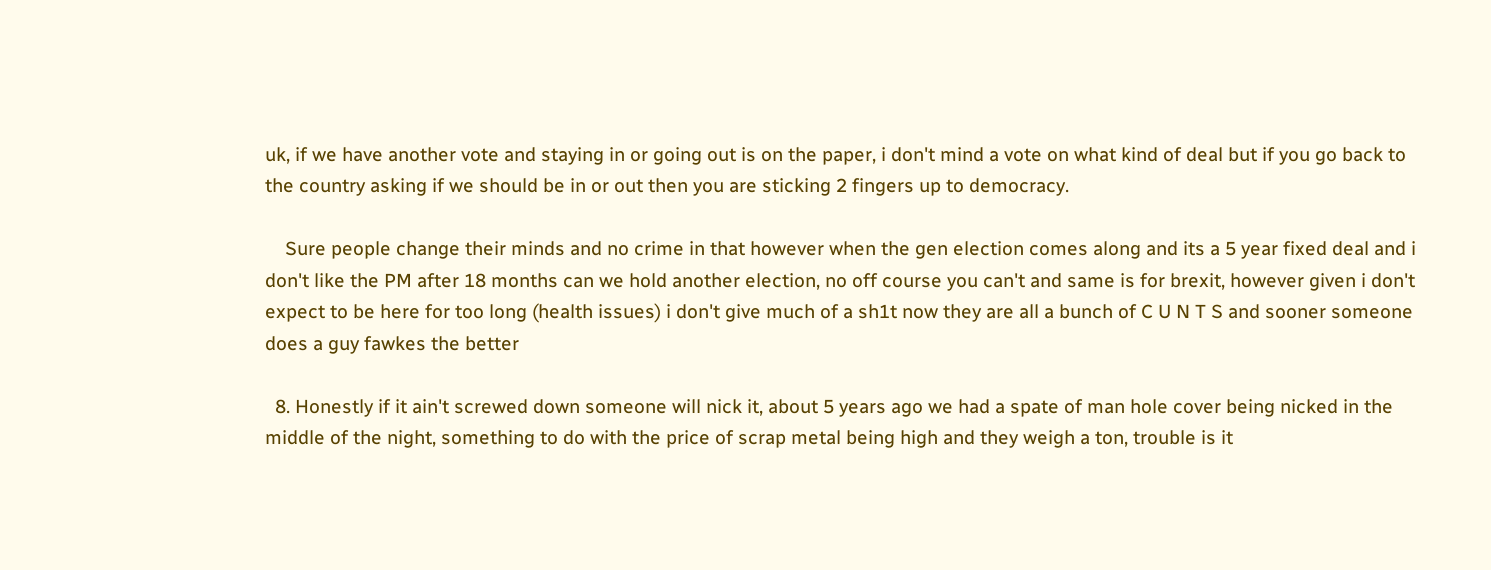uk, if we have another vote and staying in or going out is on the paper, i don't mind a vote on what kind of deal but if you go back to the country asking if we should be in or out then you are sticking 2 fingers up to democracy.

    Sure people change their minds and no crime in that however when the gen election comes along and its a 5 year fixed deal and i don't like the PM after 18 months can we hold another election, no off course you can't and same is for brexit, however given i don't expect to be here for too long (health issues) i don't give much of a sh1t now they are all a bunch of C U N T S and sooner someone does a guy fawkes the better

  8. Honestly if it ain't screwed down someone will nick it, about 5 years ago we had a spate of man hole cover being nicked in the middle of the night, something to do with the price of scrap metal being high and they weigh a ton, trouble is it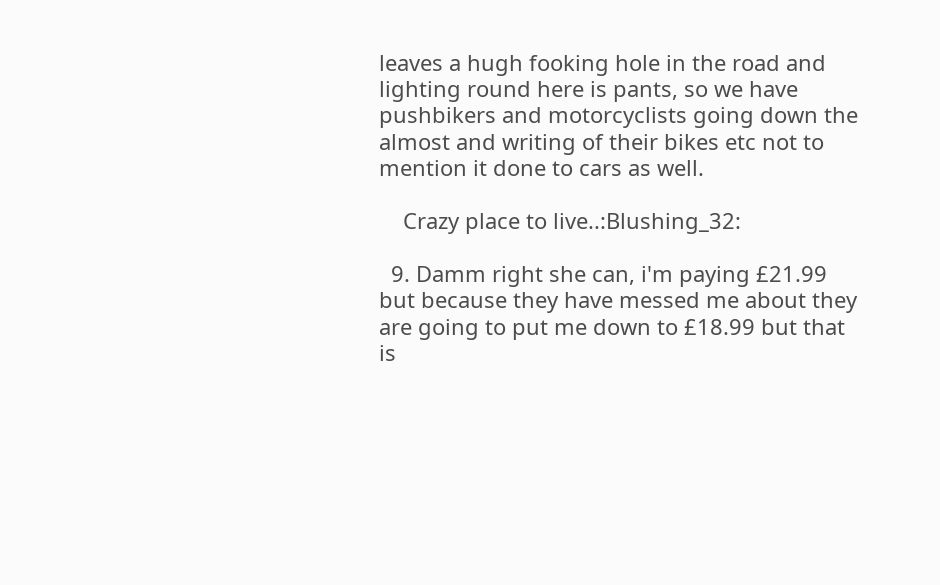leaves a hugh fooking hole in the road and lighting round here is pants, so we have pushbikers and motorcyclists going down the almost and writing of their bikes etc not to mention it done to cars as well.

    Crazy place to live..:Blushing_32:

  9. Damm right she can, i'm paying £21.99 but because they have messed me about they are going to put me down to £18.99 but that is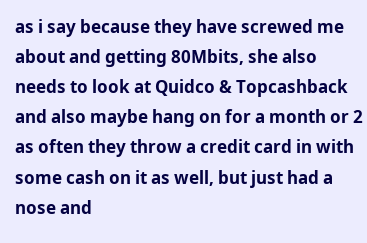as i say because they have screwed me about and getting 80Mbits, she also needs to look at Quidco & Topcashback and also maybe hang on for a month or 2 as often they throw a credit card in with some cash on it as well, but just had a nose and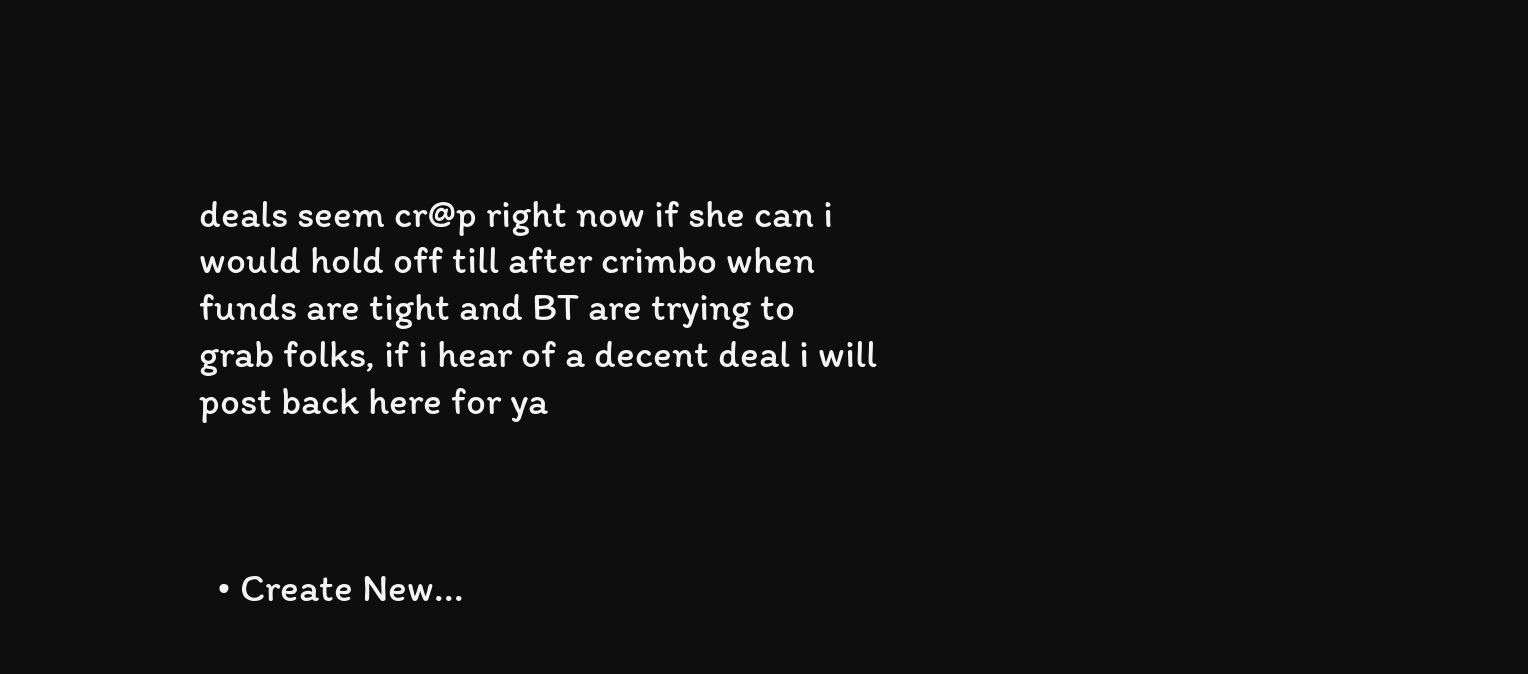deals seem cr@p right now if she can i would hold off till after crimbo when funds are tight and BT are trying to grab folks, if i hear of a decent deal i will post back here for ya



  • Create New...